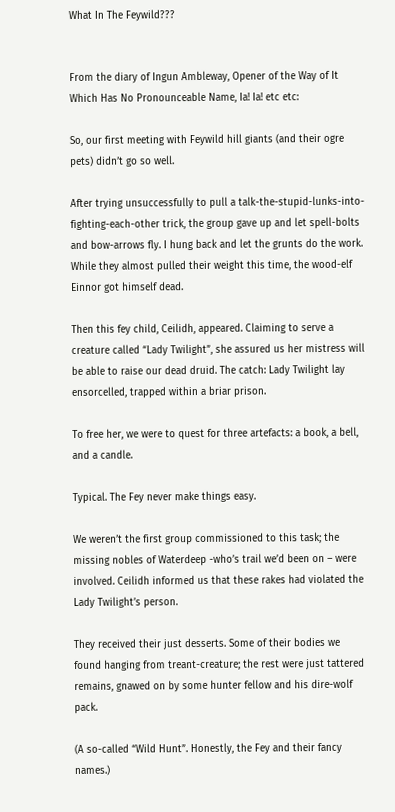What In The Feywild???


From the diary of Ingun Ambleway, Opener of the Way of It Which Has No Pronounceable Name, Ia! Ia! etc etc:

So, our first meeting with Feywild hill giants (and their ogre pets) didn’t go so well.

After trying unsuccessfully to pull a talk-the-stupid-lunks-into-fighting-each-other trick, the group gave up and let spell-bolts and bow-arrows fly. I hung back and let the grunts do the work. While they almost pulled their weight this time, the wood-elf Einnor got himself dead.

Then this fey child, Ceilidh, appeared. Claiming to serve a creature called “Lady Twilight”, she assured us her mistress will be able to raise our dead druid. The catch: Lady Twilight lay ensorcelled, trapped within a briar prison.

To free her, we were to quest for three artefacts: a book, a bell, and a candle.

Typical. The Fey never make things easy.

We weren’t the first group commissioned to this task; the missing nobles of Waterdeep -who’s trail we’d been on – were involved. Ceilidh informed us that these rakes had violated the Lady Twilight’s person.

They received their just desserts. Some of their bodies we found hanging from treant-creature; the rest were just tattered remains, gnawed on by some hunter fellow and his dire-wolf pack.

(A so-called “Wild Hunt”. Honestly, the Fey and their fancy names.)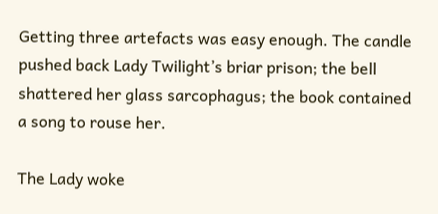Getting three artefacts was easy enough. The candle pushed back Lady Twilight’s briar prison; the bell shattered her glass sarcophagus; the book contained a song to rouse her.

The Lady woke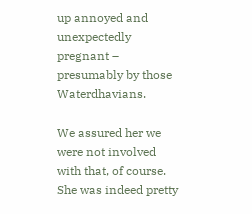up annoyed and unexpectedly pregnant – presumably by those Waterdhavians.

We assured her we were not involved with that, of course. She was indeed pretty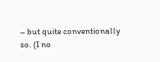– but quite conventionally so. (I no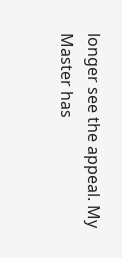longer see the appeal. My Master has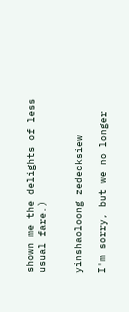shown me the delights of less usual fare.)


yinshaoloong zedecksiew

I'm sorry, but we no longer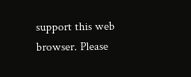support this web browser. Please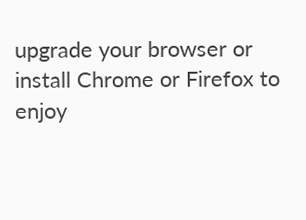upgrade your browser or install Chrome or Firefox to enjoy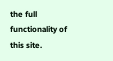the full functionality of this site.